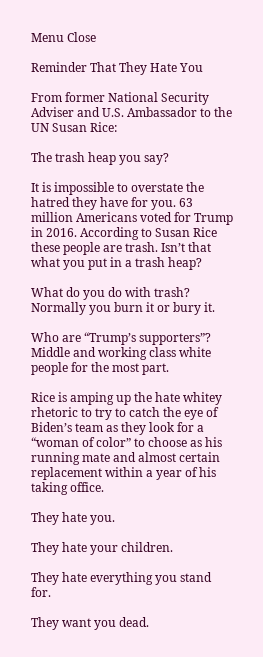Menu Close

Reminder That They Hate You

From former National Security Adviser and U.S. Ambassador to the UN Susan Rice:

The trash heap you say?

It is impossible to overstate the hatred they have for you. 63 million Americans voted for Trump in 2016. According to Susan Rice these people are trash. Isn’t that what you put in a trash heap?

What do you do with trash? Normally you burn it or bury it.

Who are “Trump’s supporters”? Middle and working class white people for the most part.

Rice is amping up the hate whitey rhetoric to try to catch the eye of Biden’s team as they look for a “woman of color” to choose as his running mate and almost certain replacement within a year of his taking office.

They hate you.

They hate your children.

They hate everything you stand for.

They want you dead.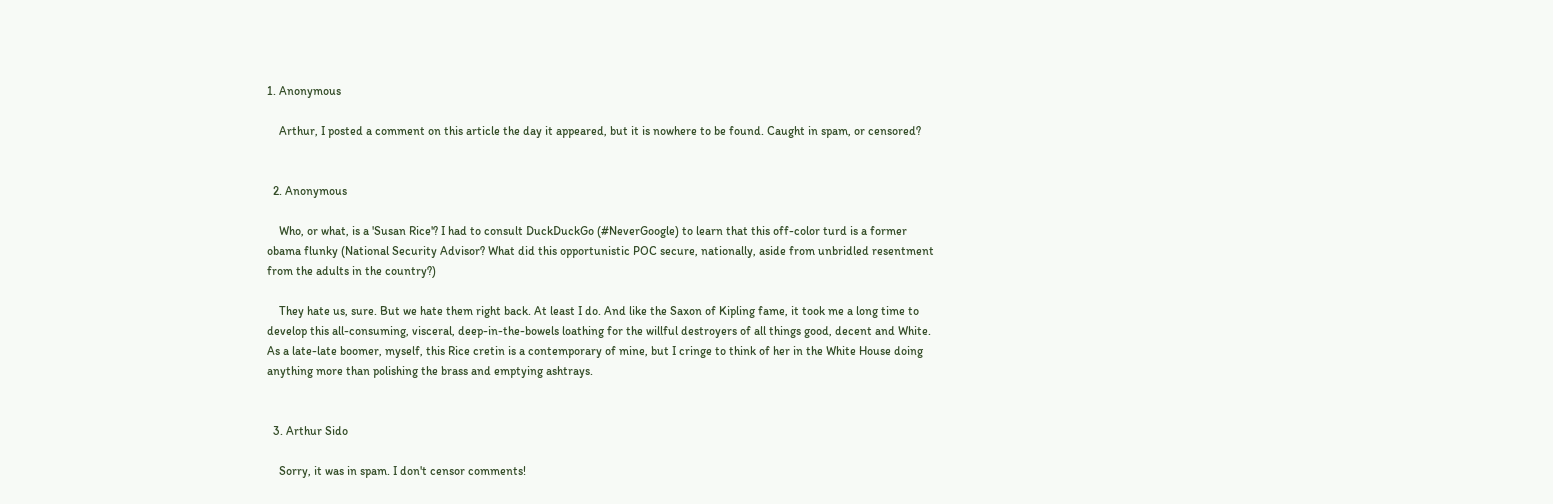1. Anonymous

    Arthur, I posted a comment on this article the day it appeared, but it is nowhere to be found. Caught in spam, or censored?


  2. Anonymous

    Who, or what, is a 'Susan Rice'? I had to consult DuckDuckGo (#NeverGoogle) to learn that this off-color turd is a former obama flunky (National Security Advisor? What did this opportunistic POC secure, nationally, aside from unbridled resentment from the adults in the country?)

    They hate us, sure. But we hate them right back. At least I do. And like the Saxon of Kipling fame, it took me a long time to develop this all-consuming, visceral, deep-in-the-bowels loathing for the willful destroyers of all things good, decent and White. As a late-late boomer, myself, this Rice cretin is a contemporary of mine, but I cringe to think of her in the White House doing anything more than polishing the brass and emptying ashtrays.


  3. Arthur Sido

    Sorry, it was in spam. I don't censor comments!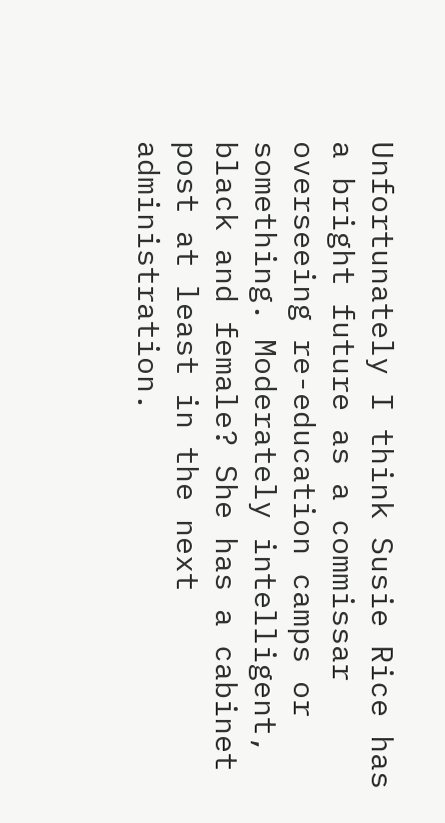Unfortunately I think Susie Rice has a bright future as a commissar overseeing re-education camps or something. Moderately intelligent, black and female? She has a cabinet post at least in the next administration.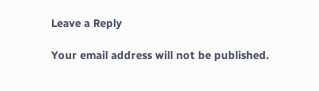Leave a Reply

Your email address will not be published.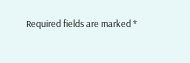Required fields are marked *